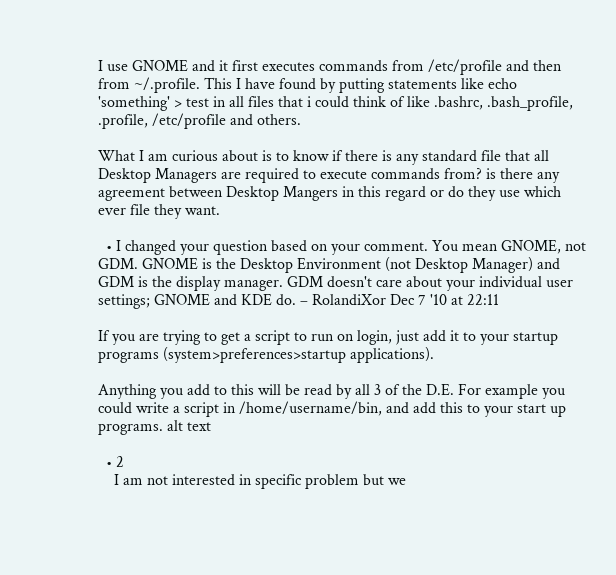I use GNOME and it first executes commands from /etc/profile and then from ~/.profile. This I have found by putting statements like echo 'something' > test in all files that i could think of like .bashrc, .bash_profile, .profile, /etc/profile and others.

What I am curious about is to know if there is any standard file that all Desktop Managers are required to execute commands from? is there any agreement between Desktop Mangers in this regard or do they use which ever file they want.

  • I changed your question based on your comment. You mean GNOME, not GDM. GNOME is the Desktop Environment (not Desktop Manager) and GDM is the display manager. GDM doesn't care about your individual user settings; GNOME and KDE do. – RolandiXor Dec 7 '10 at 22:11

If you are trying to get a script to run on login, just add it to your startup programs (system>preferences>startup applications).

Anything you add to this will be read by all 3 of the D.E. For example you could write a script in /home/username/bin, and add this to your start up programs. alt text

  • 2
    I am not interested in specific problem but we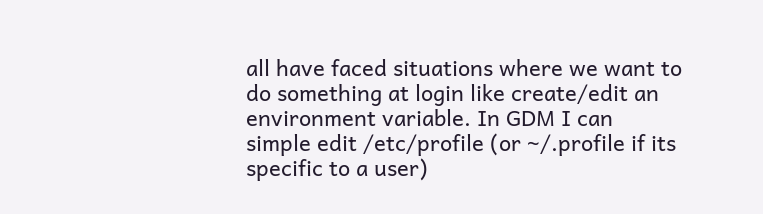all have faced situations where we want to do something at login like create/edit an environment variable. In GDM I can simple edit /etc/profile (or ~/.profile if its specific to a user)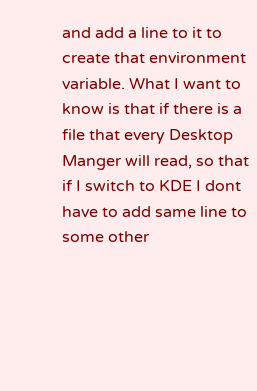and add a line to it to create that environment variable. What I want to know is that if there is a file that every Desktop Manger will read, so that if I switch to KDE I dont have to add same line to some other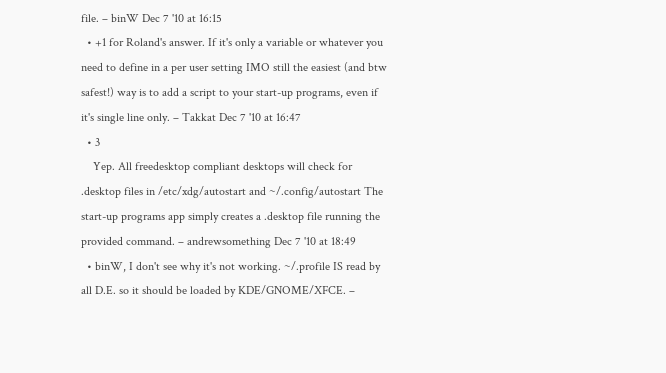file. – binW Dec 7 '10 at 16:15
  • +1 for Roland's answer. If it's only a variable or whatever you need to define in a per user setting IMO still the easiest (and btw safest!) way is to add a script to your start-up programs, even if it's single line only. – Takkat Dec 7 '10 at 16:47
  • 3
    Yep. All freedesktop compliant desktops will check for .desktop files in /etc/xdg/autostart and ~/.config/autostart The start-up programs app simply creates a .desktop file running the provided command. – andrewsomething Dec 7 '10 at 18:49
  • binW, I don't see why it's not working. ~/.profile IS read by all D.E. so it should be loaded by KDE/GNOME/XFCE. –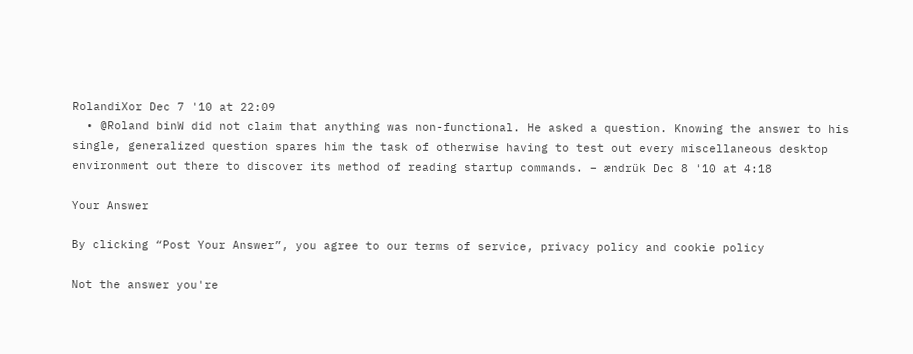RolandiXor Dec 7 '10 at 22:09
  • @Roland binW did not claim that anything was non-functional. He asked a question. Knowing the answer to his single, generalized question spares him the task of otherwise having to test out every miscellaneous desktop environment out there to discover its method of reading startup commands. – ændrük Dec 8 '10 at 4:18

Your Answer

By clicking “Post Your Answer”, you agree to our terms of service, privacy policy and cookie policy

Not the answer you're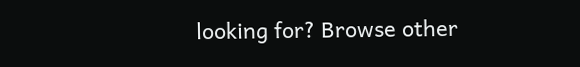looking for? Browse other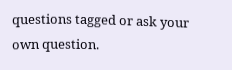questions tagged or ask your own question.